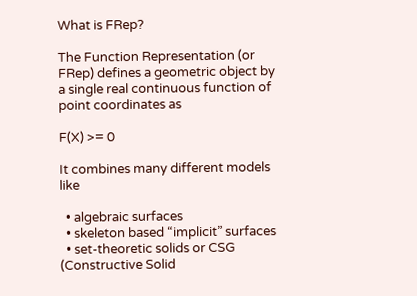What is FRep?

The Function Representation (or FRep) defines a geometric object by a single real continuous function of point coordinates as

F(X) >= 0

It combines many different models like

  • algebraic surfaces
  • skeleton based “implicit” surfaces
  • set-theoretic solids or CSG (Constructive Solid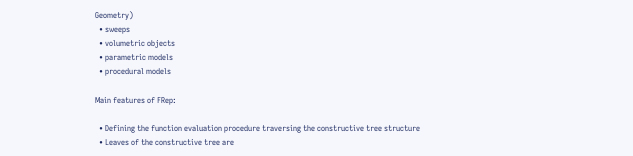Geometry)
  • sweeps
  • volumetric objects
  • parametric models
  • procedural models

Main features of FRep:

  • Defining the function evaluation procedure traversing the constructive tree structure
  • Leaves of the constructive tree are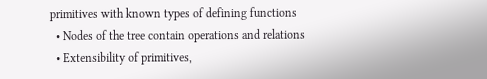primitives with known types of defining functions
  • Nodes of the tree contain operations and relations
  • Extensibility of primitives,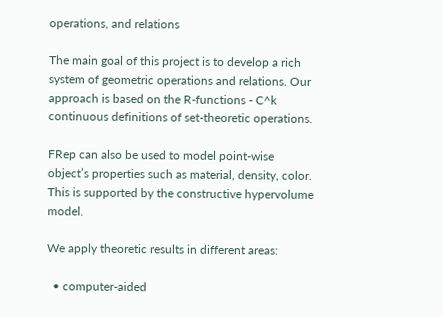operations, and relations

The main goal of this project is to develop a rich system of geometric operations and relations. Our approach is based on the R-functions - C^k continuous definitions of set-theoretic operations.

FRep can also be used to model point-wise object’s properties such as material, density, color. This is supported by the constructive hypervolume model.

We apply theoretic results in different areas:

  • computer-aided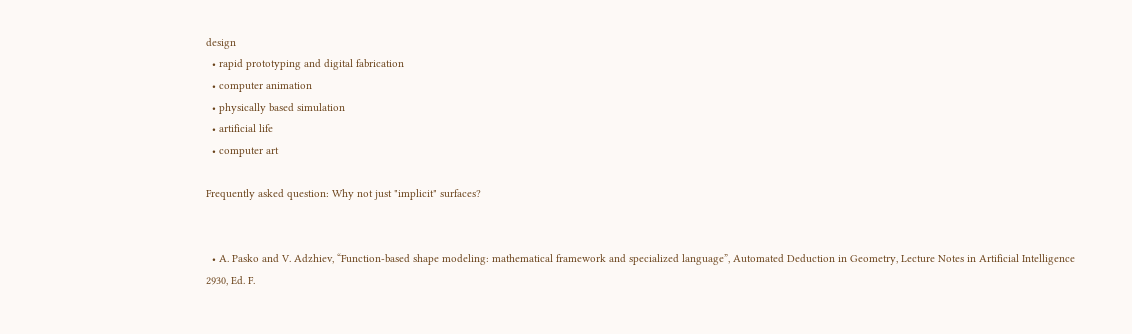design
  • rapid prototyping and digital fabrication
  • computer animation
  • physically based simulation
  • artificial life
  • computer art

Frequently asked question: Why not just "implicit" surfaces?


  • A. Pasko and V. Adzhiev, “Function-based shape modeling: mathematical framework and specialized language”, Automated Deduction in Geometry, Lecture Notes in Artificial Intelligence 2930, Ed. F.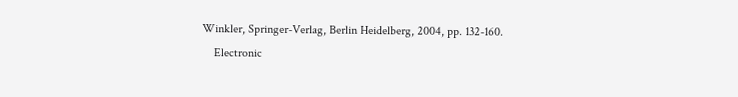Winkler, Springer-Verlag, Berlin Heidelberg, 2004, pp. 132-160.
    Electronic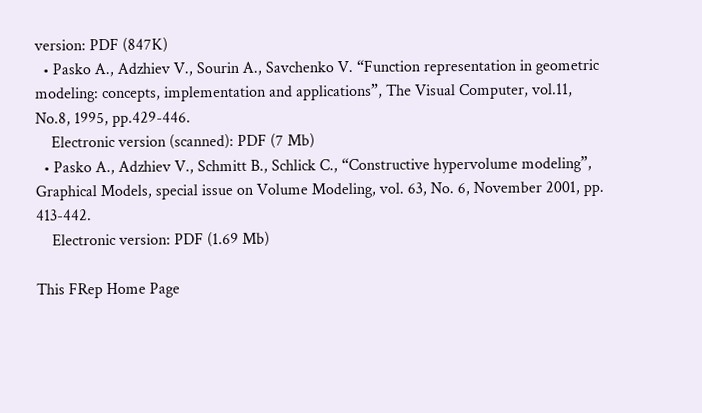version: PDF (847K)
  • Pasko A., Adzhiev V., Sourin A., Savchenko V. “Function representation in geometric modeling: concepts, implementation and applications”, The Visual Computer, vol.11, No.8, 1995, pp.429-446.
    Electronic version (scanned): PDF (7 Mb)
  • Pasko A., Adzhiev V., Schmitt B., Schlick C., “Constructive hypervolume modeling”, Graphical Models, special issue on Volume Modeling, vol. 63, No. 6, November 2001, pp. 413-442.
    Electronic version: PDF (1.69 Mb)

This FRep Home Page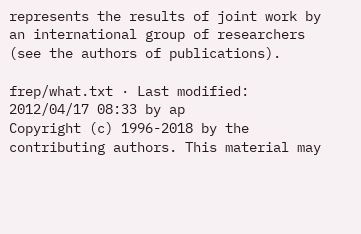represents the results of joint work by an international group of researchers (see the authors of publications).

frep/what.txt · Last modified: 2012/04/17 08:33 by ap
Copyright (c) 1996-2018 by the contributing authors. This material may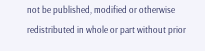not be published, modified or otherwise redistributed in whole or part without prior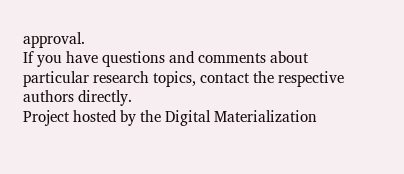approval.
If you have questions and comments about particular research topics, contact the respective authors directly.
Project hosted by the Digital Materialization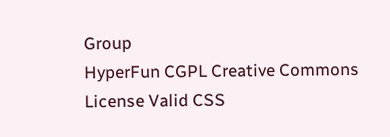Group
HyperFun CGPL Creative Commons License Valid CSS